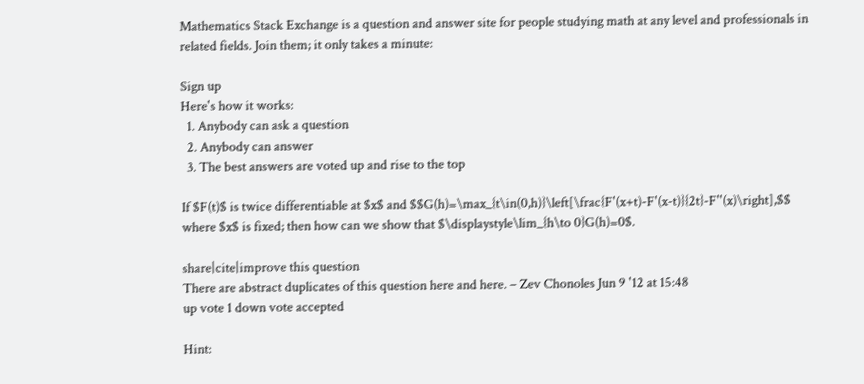Mathematics Stack Exchange is a question and answer site for people studying math at any level and professionals in related fields. Join them; it only takes a minute:

Sign up
Here's how it works:
  1. Anybody can ask a question
  2. Anybody can answer
  3. The best answers are voted up and rise to the top

If $F(t)$ is twice differentiable at $x$ and $$G(h)=\max_{t\in(0,h)}\left[\frac{F'(x+t)-F'(x-t)}{2t}-F''(x)\right],$$ where $x$ is fixed; then how can we show that $\displaystyle\lim_{h\to 0}G(h)=0$.

share|cite|improve this question
There are abstract duplicates of this question here and here. – Zev Chonoles Jun 9 '12 at 15:48
up vote 1 down vote accepted

Hint: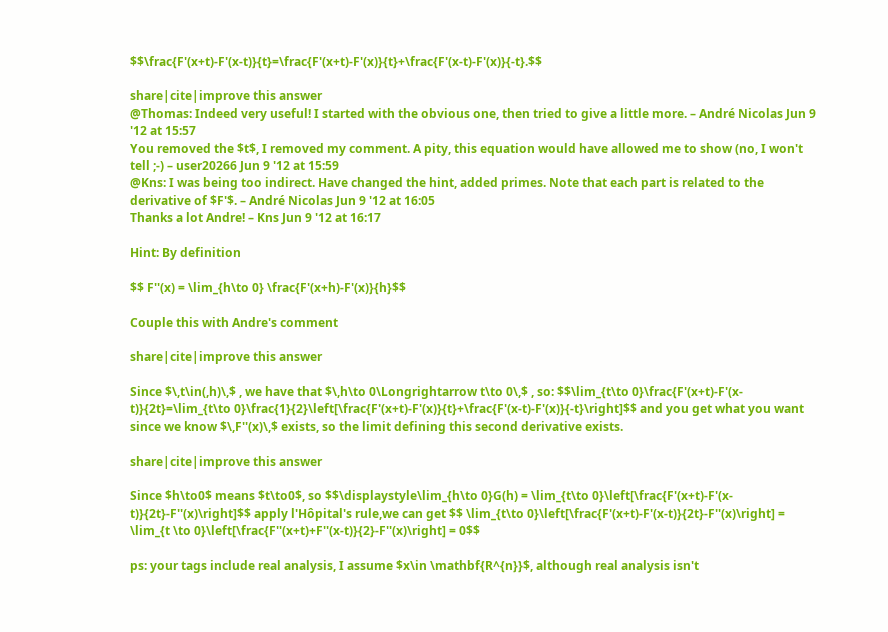$$\frac{F'(x+t)-F'(x-t)}{t}=\frac{F'(x+t)-F'(x)}{t}+\frac{F'(x-t)-F'(x)}{-t}.$$

share|cite|improve this answer
@Thomas: Indeed very useful! I started with the obvious one, then tried to give a little more. – André Nicolas Jun 9 '12 at 15:57
You removed the $t$, I removed my comment. A pity, this equation would have allowed me to show (no, I won't tell ;-) – user20266 Jun 9 '12 at 15:59
@Kns: I was being too indirect. Have changed the hint, added primes. Note that each part is related to the derivative of $F'$. – André Nicolas Jun 9 '12 at 16:05
Thanks a lot Andre! – Kns Jun 9 '12 at 16:17

Hint: By definition

$$ F''(x) = \lim_{h\to 0} \frac{F'(x+h)-F'(x)}{h}$$

Couple this with Andre's comment

share|cite|improve this answer

Since $\,t\in(,h)\,$ , we have that $\,h\to 0\Longrightarrow t\to 0\,$ , so: $$\lim_{t\to 0}\frac{F'(x+t)-F'(x-t)}{2t}=\lim_{t\to 0}\frac{1}{2}\left[\frac{F'(x+t)-F'(x)}{t}+\frac{F'(x-t)-F'(x)}{-t}\right]$$ and you get what you want since we know $\,F''(x)\,$ exists, so the limit defining this second derivative exists.

share|cite|improve this answer

Since $h\to0$ means $t\to0$, so $$\displaystyle\lim_{h\to 0}G(h) = \lim_{t\to 0}\left[\frac{F'(x+t)-F'(x-t)}{2t}-F''(x)\right]$$ apply l'Hôpital's rule,we can get $$ \lim_{t\to 0}\left[\frac{F'(x+t)-F'(x-t)}{2t}-F''(x)\right] = \lim_{t \to 0}\left[\frac{F''(x+t)+F''(x-t)}{2}-F''(x)\right] = 0$$

ps: your tags include real analysis, I assume $x\in \mathbf{R^{n}}$, although real analysis isn't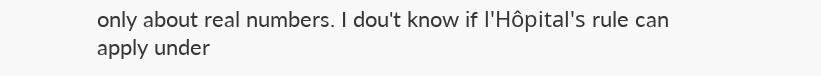only about real numbers. I dou't know if l'Hôpital's rule can apply under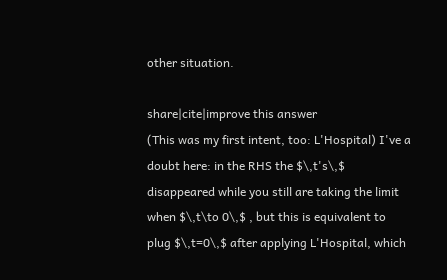other situation.

share|cite|improve this answer
(This was my first intent, too: L'Hospital) I've a doubt here: in the RHS the $\,t's\,$ disappeared while you still are taking the limit when $\,t\to 0\,$ , but this is equivalent to plug $\,t=0\,$ after applying L'Hospital, which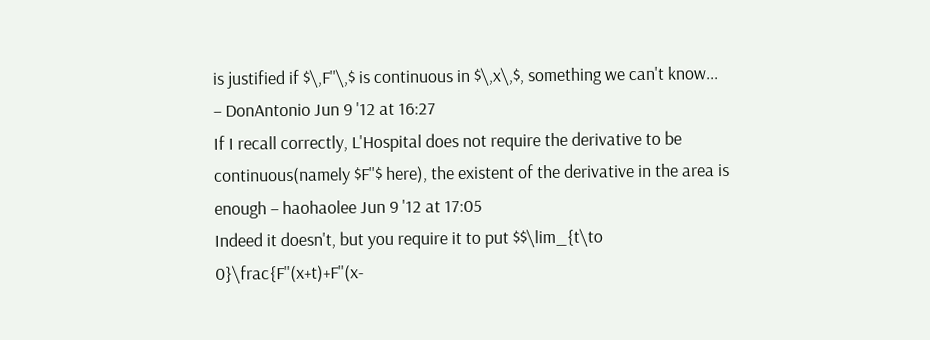is justified if $\,F''\,$ is continuous in $\,x\,$, something we can't know... – DonAntonio Jun 9 '12 at 16:27
If I recall correctly, L'Hospital does not require the derivative to be continuous(namely $F''$ here), the existent of the derivative in the area is enough – haohaolee Jun 9 '12 at 17:05
Indeed it doesn't, but you require it to put $$\lim_{t\to 0}\frac{F''(x+t)+F''(x-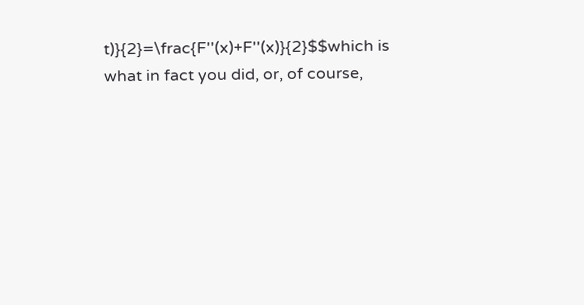t)}{2}=\frac{F''(x)+F''(x)}{2}$$which is what in fact you did, or, of course,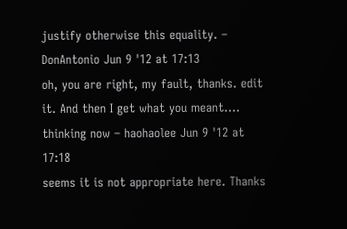justify otherwise this equality. – DonAntonio Jun 9 '12 at 17:13
oh, you are right, my fault, thanks. edit it. And then I get what you meant.... thinking now – haohaolee Jun 9 '12 at 17:18
seems it is not appropriate here. Thanks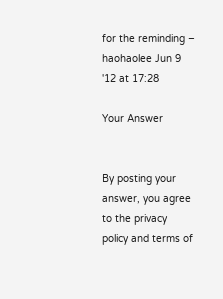for the reminding – haohaolee Jun 9 '12 at 17:28

Your Answer


By posting your answer, you agree to the privacy policy and terms of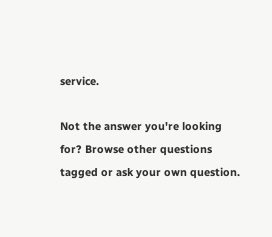service.

Not the answer you're looking for? Browse other questions tagged or ask your own question.